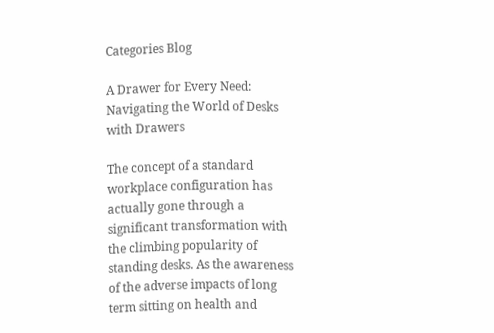Categories Blog

A Drawer for Every Need: Navigating the World of Desks with Drawers

The concept of a standard workplace configuration has actually gone through a significant transformation with the climbing popularity of standing desks. As the awareness of the adverse impacts of long term sitting on health and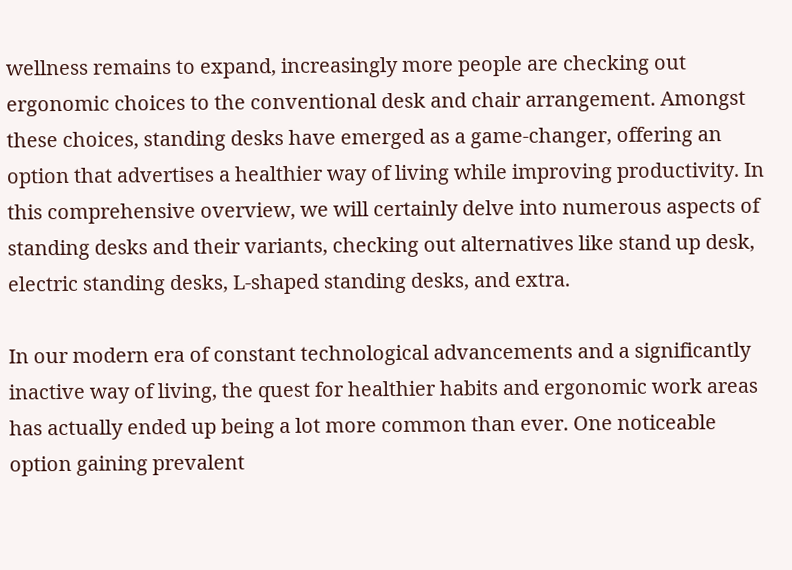wellness remains to expand, increasingly more people are checking out ergonomic choices to the conventional desk and chair arrangement. Amongst these choices, standing desks have emerged as a game-changer, offering an option that advertises a healthier way of living while improving productivity. In this comprehensive overview, we will certainly delve into numerous aspects of standing desks and their variants, checking out alternatives like stand up desk, electric standing desks, L-shaped standing desks, and extra.

In our modern era of constant technological advancements and a significantly inactive way of living, the quest for healthier habits and ergonomic work areas has actually ended up being a lot more common than ever. One noticeable option gaining prevalent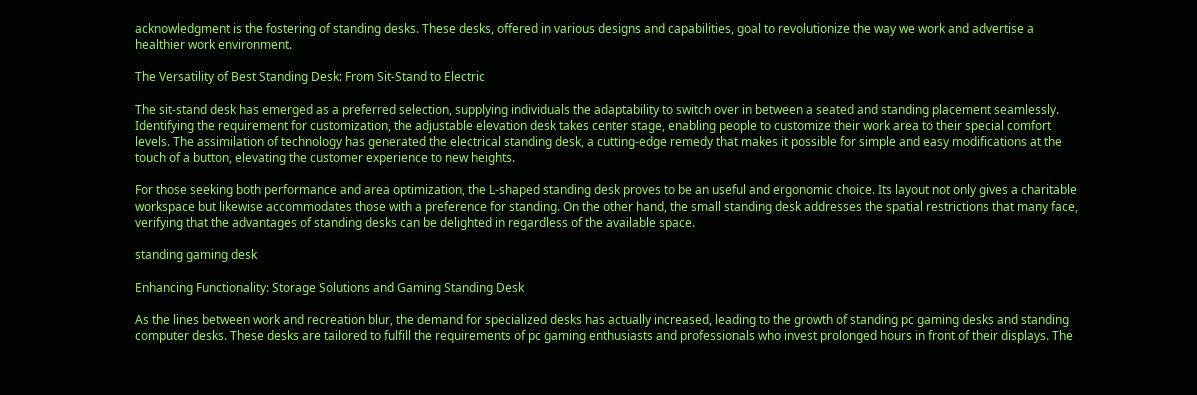acknowledgment is the fostering of standing desks. These desks, offered in various designs and capabilities, goal to revolutionize the way we work and advertise a healthier work environment.

The Versatility of Best Standing Desk: From Sit-Stand to Electric

The sit-stand desk has emerged as a preferred selection, supplying individuals the adaptability to switch over in between a seated and standing placement seamlessly. Identifying the requirement for customization, the adjustable elevation desk takes center stage, enabling people to customize their work area to their special comfort levels. The assimilation of technology has generated the electrical standing desk, a cutting-edge remedy that makes it possible for simple and easy modifications at the touch of a button, elevating the customer experience to new heights.

For those seeking both performance and area optimization, the L-shaped standing desk proves to be an useful and ergonomic choice. Its layout not only gives a charitable workspace but likewise accommodates those with a preference for standing. On the other hand, the small standing desk addresses the spatial restrictions that many face, verifying that the advantages of standing desks can be delighted in regardless of the available space.

standing gaming desk

Enhancing Functionality: Storage Solutions and Gaming Standing Desk

As the lines between work and recreation blur, the demand for specialized desks has actually increased, leading to the growth of standing pc gaming desks and standing computer desks. These desks are tailored to fulfill the requirements of pc gaming enthusiasts and professionals who invest prolonged hours in front of their displays. The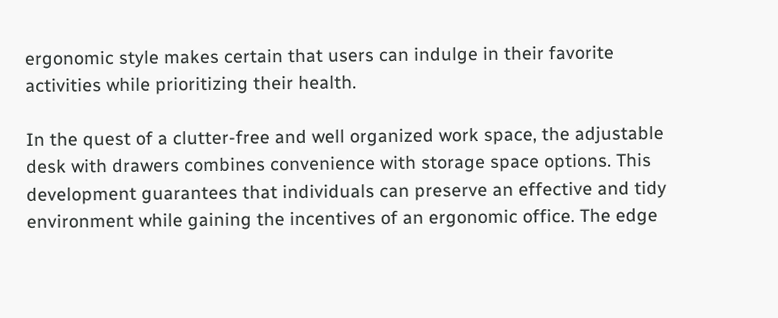ergonomic style makes certain that users can indulge in their favorite activities while prioritizing their health.

In the quest of a clutter-free and well organized work space, the adjustable desk with drawers combines convenience with storage space options. This development guarantees that individuals can preserve an effective and tidy environment while gaining the incentives of an ergonomic office. The edge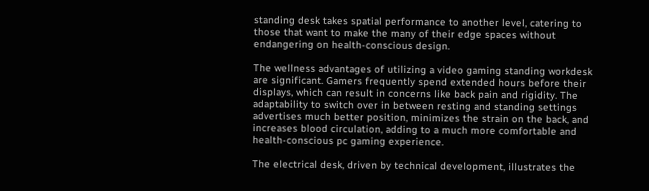standing desk takes spatial performance to another level, catering to those that want to make the many of their edge spaces without endangering on health-conscious design.

The wellness advantages of utilizing a video gaming standing workdesk are significant. Gamers frequently spend extended hours before their displays, which can result in concerns like back pain and rigidity. The adaptability to switch over in between resting and standing settings advertises much better position, minimizes the strain on the back, and increases blood circulation, adding to a much more comfortable and health-conscious pc gaming experience.

The electrical desk, driven by technical development, illustrates the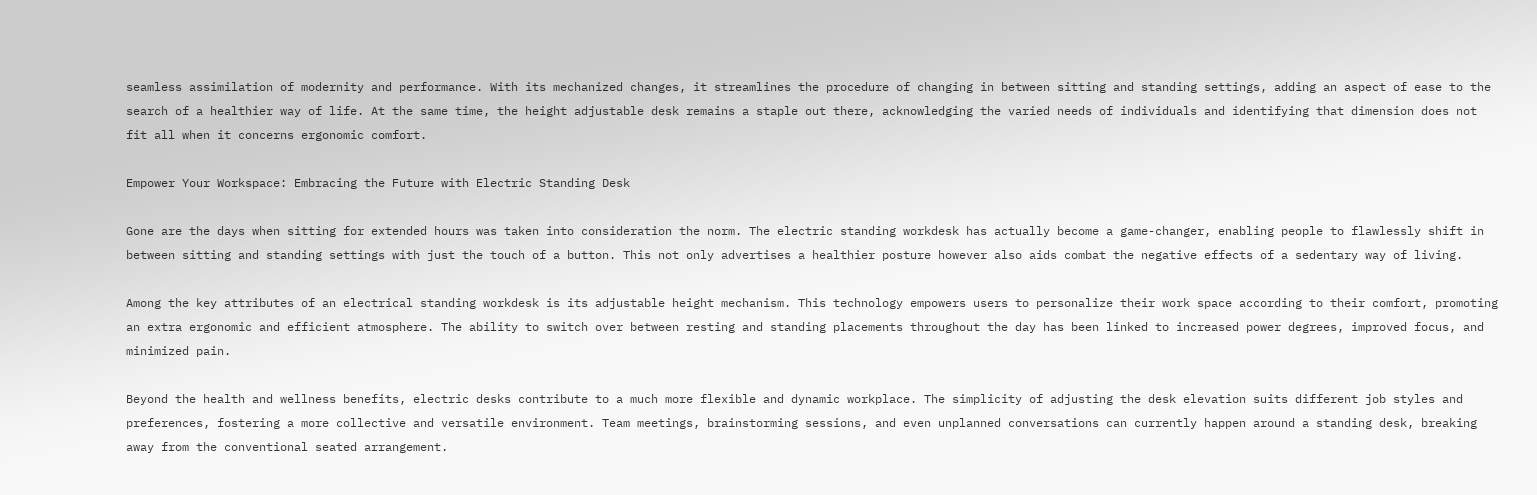seamless assimilation of modernity and performance. With its mechanized changes, it streamlines the procedure of changing in between sitting and standing settings, adding an aspect of ease to the search of a healthier way of life. At the same time, the height adjustable desk remains a staple out there, acknowledging the varied needs of individuals and identifying that dimension does not fit all when it concerns ergonomic comfort.

Empower Your Workspace: Embracing the Future with Electric Standing Desk

Gone are the days when sitting for extended hours was taken into consideration the norm. The electric standing workdesk has actually become a game-changer, enabling people to flawlessly shift in between sitting and standing settings with just the touch of a button. This not only advertises a healthier posture however also aids combat the negative effects of a sedentary way of living.

Among the key attributes of an electrical standing workdesk is its adjustable height mechanism. This technology empowers users to personalize their work space according to their comfort, promoting an extra ergonomic and efficient atmosphere. The ability to switch over between resting and standing placements throughout the day has been linked to increased power degrees, improved focus, and minimized pain.

Beyond the health and wellness benefits, electric desks contribute to a much more flexible and dynamic workplace. The simplicity of adjusting the desk elevation suits different job styles and preferences, fostering a more collective and versatile environment. Team meetings, brainstorming sessions, and even unplanned conversations can currently happen around a standing desk, breaking away from the conventional seated arrangement.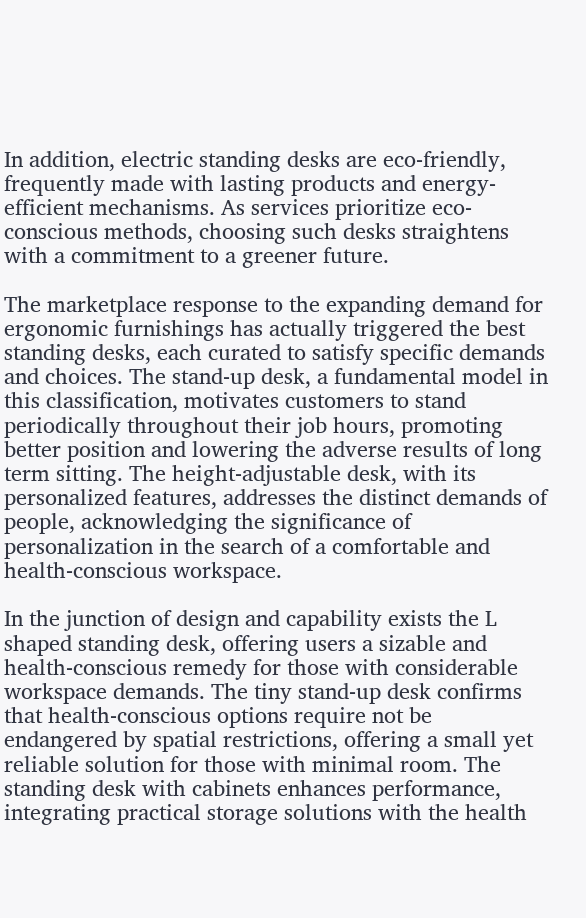In addition, electric standing desks are eco-friendly, frequently made with lasting products and energy-efficient mechanisms. As services prioritize eco-conscious methods, choosing such desks straightens with a commitment to a greener future.

The marketplace response to the expanding demand for ergonomic furnishings has actually triggered the best standing desks, each curated to satisfy specific demands and choices. The stand-up desk, a fundamental model in this classification, motivates customers to stand periodically throughout their job hours, promoting better position and lowering the adverse results of long term sitting. The height-adjustable desk, with its personalized features, addresses the distinct demands of people, acknowledging the significance of personalization in the search of a comfortable and health-conscious workspace.

In the junction of design and capability exists the L shaped standing desk, offering users a sizable and health-conscious remedy for those with considerable workspace demands. The tiny stand-up desk confirms that health-conscious options require not be endangered by spatial restrictions, offering a small yet reliable solution for those with minimal room. The standing desk with cabinets enhances performance, integrating practical storage solutions with the health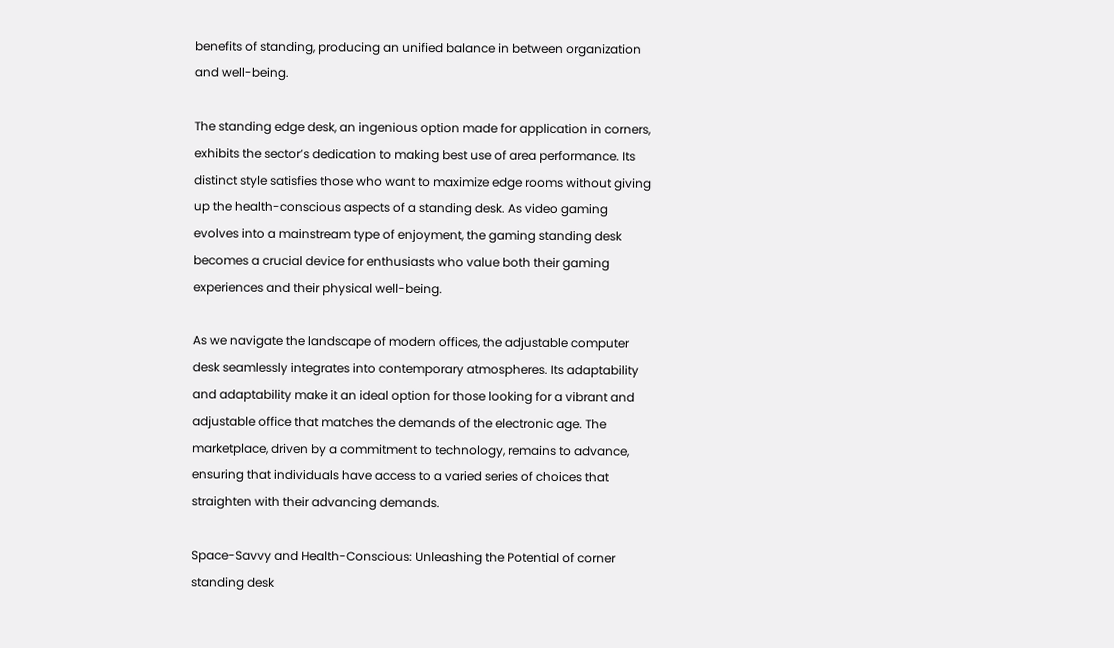benefits of standing, producing an unified balance in between organization and well-being.

The standing edge desk, an ingenious option made for application in corners, exhibits the sector’s dedication to making best use of area performance. Its distinct style satisfies those who want to maximize edge rooms without giving up the health-conscious aspects of a standing desk. As video gaming evolves into a mainstream type of enjoyment, the gaming standing desk becomes a crucial device for enthusiasts who value both their gaming experiences and their physical well-being.

As we navigate the landscape of modern offices, the adjustable computer desk seamlessly integrates into contemporary atmospheres. Its adaptability and adaptability make it an ideal option for those looking for a vibrant and adjustable office that matches the demands of the electronic age. The marketplace, driven by a commitment to technology, remains to advance, ensuring that individuals have access to a varied series of choices that straighten with their advancing demands.

Space-Savvy and Health-Conscious: Unleashing the Potential of corner standing desk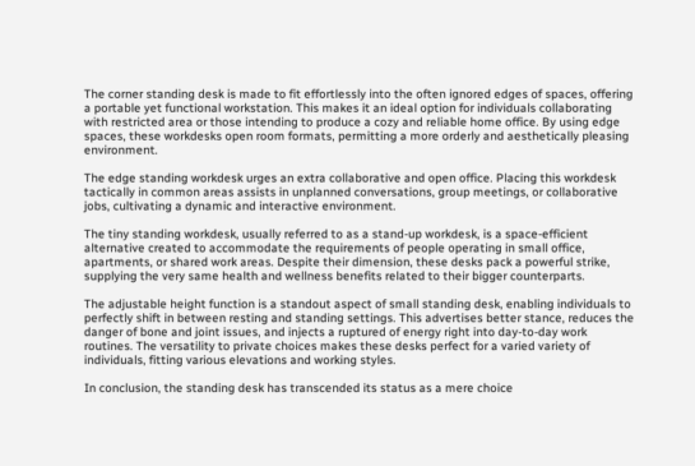The corner standing desk is made to fit effortlessly into the often ignored edges of spaces, offering a portable yet functional workstation. This makes it an ideal option for individuals collaborating with restricted area or those intending to produce a cozy and reliable home office. By using edge spaces, these workdesks open room formats, permitting a more orderly and aesthetically pleasing environment.

The edge standing workdesk urges an extra collaborative and open office. Placing this workdesk tactically in common areas assists in unplanned conversations, group meetings, or collaborative jobs, cultivating a dynamic and interactive environment.

The tiny standing workdesk, usually referred to as a stand-up workdesk, is a space-efficient alternative created to accommodate the requirements of people operating in small office, apartments, or shared work areas. Despite their dimension, these desks pack a powerful strike, supplying the very same health and wellness benefits related to their bigger counterparts.

The adjustable height function is a standout aspect of small standing desk, enabling individuals to perfectly shift in between resting and standing settings. This advertises better stance, reduces the danger of bone and joint issues, and injects a ruptured of energy right into day-to-day work routines. The versatility to private choices makes these desks perfect for a varied variety of individuals, fitting various elevations and working styles.

In conclusion, the standing desk has transcended its status as a mere choice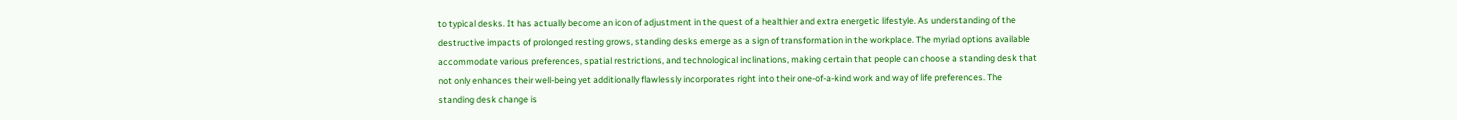to typical desks. It has actually become an icon of adjustment in the quest of a healthier and extra energetic lifestyle. As understanding of the destructive impacts of prolonged resting grows, standing desks emerge as a sign of transformation in the workplace. The myriad options available accommodate various preferences, spatial restrictions, and technological inclinations, making certain that people can choose a standing desk that not only enhances their well-being yet additionally flawlessly incorporates right into their one-of-a-kind work and way of life preferences. The standing desk change is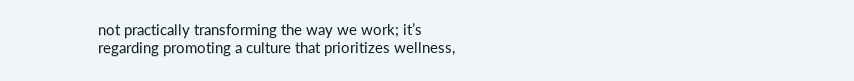not practically transforming the way we work; it’s regarding promoting a culture that prioritizes wellness,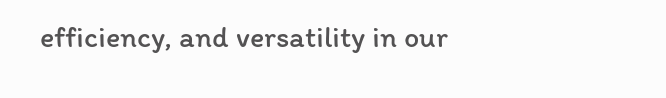efficiency, and versatility in our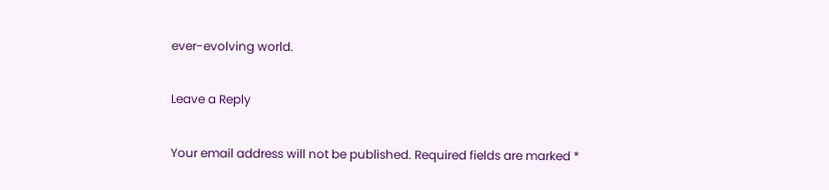ever-evolving world.

Leave a Reply

Your email address will not be published. Required fields are marked *